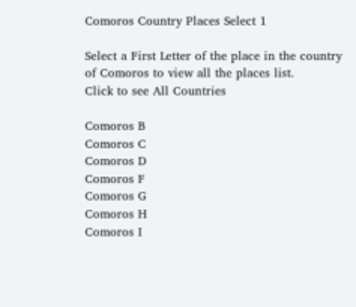Comoros Country Places Select 1

Select a First Letter of the place in the country of Comoros to view all the places list.
Click to see All Countries

Comoros B
Comoros C
Comoros D
Comoros F
Comoros G
Comoros H
Comoros I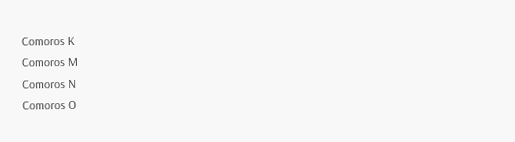Comoros K
Comoros M
Comoros N
Comoros O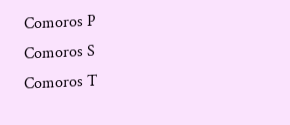Comoros P
Comoros S
Comoros T